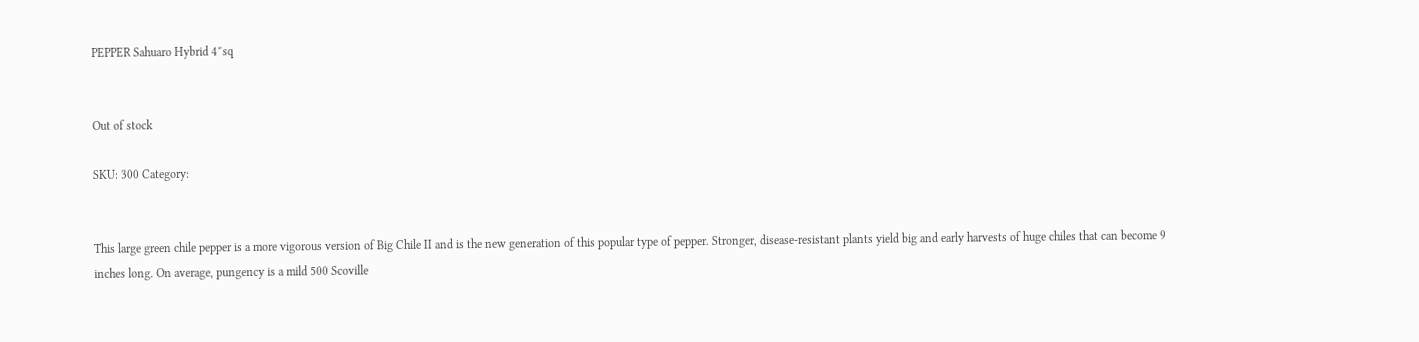PEPPER Sahuaro Hybrid 4″sq


Out of stock

SKU: 300 Category:


This large green chile pepper is a more vigorous version of Big Chile II and is the new generation of this popular type of pepper. Stronger, disease-resistant plants yield big and early harvests of huge chiles that can become 9 inches long. On average, pungency is a mild 500 Scoville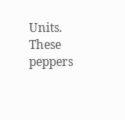Units. These peppers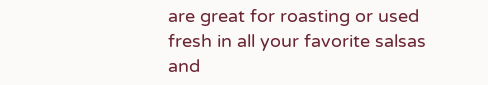are great for roasting or used fresh in all your favorite salsas and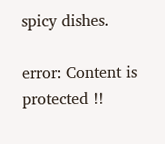spicy dishes.

error: Content is protected !!